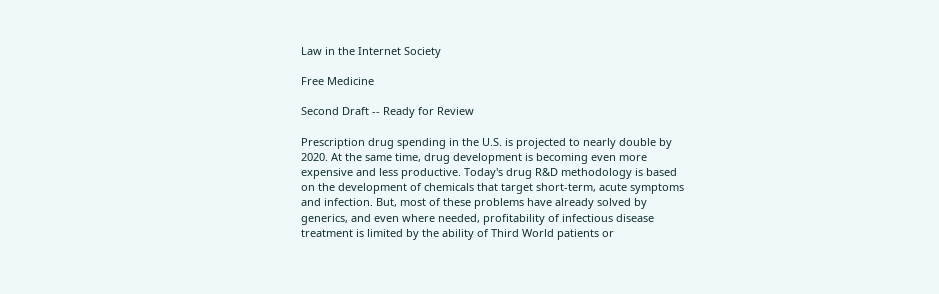Law in the Internet Society

Free Medicine

Second Draft -- Ready for Review

Prescription drug spending in the U.S. is projected to nearly double by 2020. At the same time, drug development is becoming even more expensive and less productive. Today's drug R&D methodology is based on the development of chemicals that target short-term, acute symptoms and infection. But, most of these problems have already solved by generics, and even where needed, profitability of infectious disease treatment is limited by the ability of Third World patients or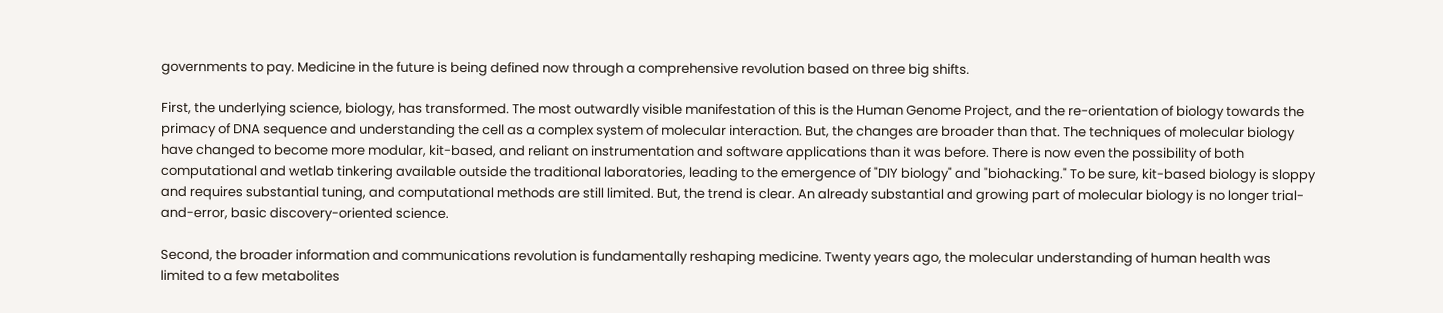governments to pay. Medicine in the future is being defined now through a comprehensive revolution based on three big shifts.

First, the underlying science, biology, has transformed. The most outwardly visible manifestation of this is the Human Genome Project, and the re-orientation of biology towards the primacy of DNA sequence and understanding the cell as a complex system of molecular interaction. But, the changes are broader than that. The techniques of molecular biology have changed to become more modular, kit-based, and reliant on instrumentation and software applications than it was before. There is now even the possibility of both computational and wetlab tinkering available outside the traditional laboratories, leading to the emergence of "DIY biology" and "biohacking." To be sure, kit-based biology is sloppy and requires substantial tuning, and computational methods are still limited. But, the trend is clear. An already substantial and growing part of molecular biology is no longer trial-and-error, basic discovery-oriented science.

Second, the broader information and communications revolution is fundamentally reshaping medicine. Twenty years ago, the molecular understanding of human health was limited to a few metabolites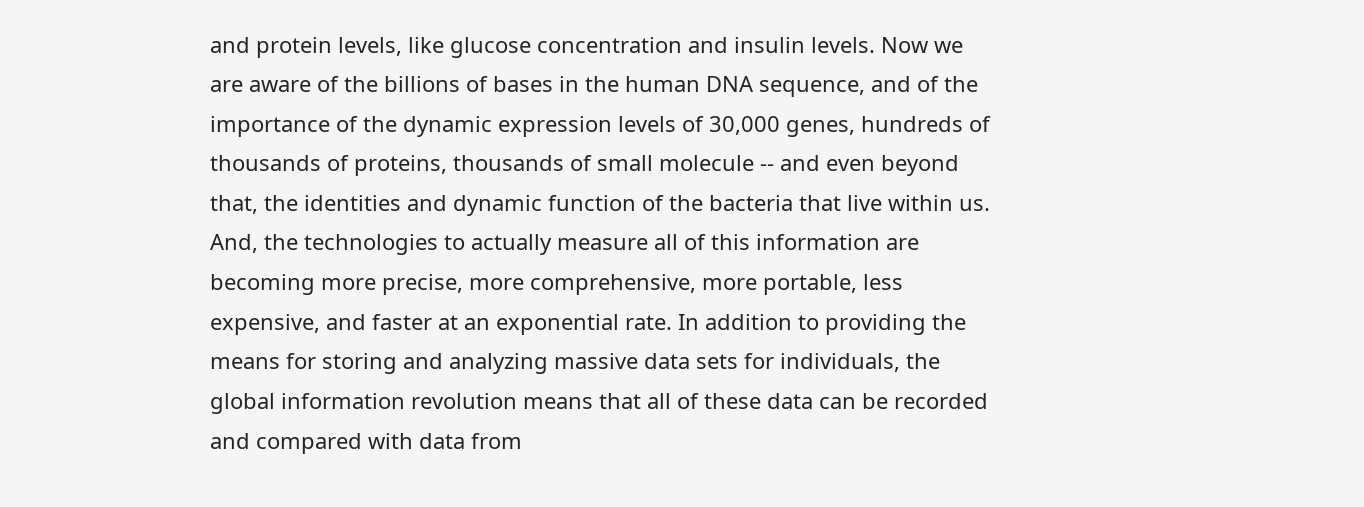and protein levels, like glucose concentration and insulin levels. Now we are aware of the billions of bases in the human DNA sequence, and of the importance of the dynamic expression levels of 30,000 genes, hundreds of thousands of proteins, thousands of small molecule -- and even beyond that, the identities and dynamic function of the bacteria that live within us. And, the technologies to actually measure all of this information are becoming more precise, more comprehensive, more portable, less expensive, and faster at an exponential rate. In addition to providing the means for storing and analyzing massive data sets for individuals, the global information revolution means that all of these data can be recorded and compared with data from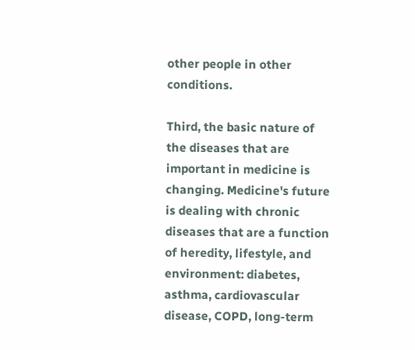other people in other conditions.

Third, the basic nature of the diseases that are important in medicine is changing. Medicine's future is dealing with chronic diseases that are a function of heredity, lifestyle, and environment: diabetes, asthma, cardiovascular disease, COPD, long-term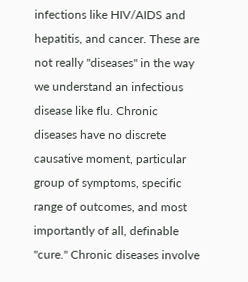infections like HIV/AIDS and hepatitis, and cancer. These are not really "diseases" in the way we understand an infectious disease like flu. Chronic diseases have no discrete causative moment, particular group of symptoms, specific range of outcomes, and most importantly of all, definable "cure." Chronic diseases involve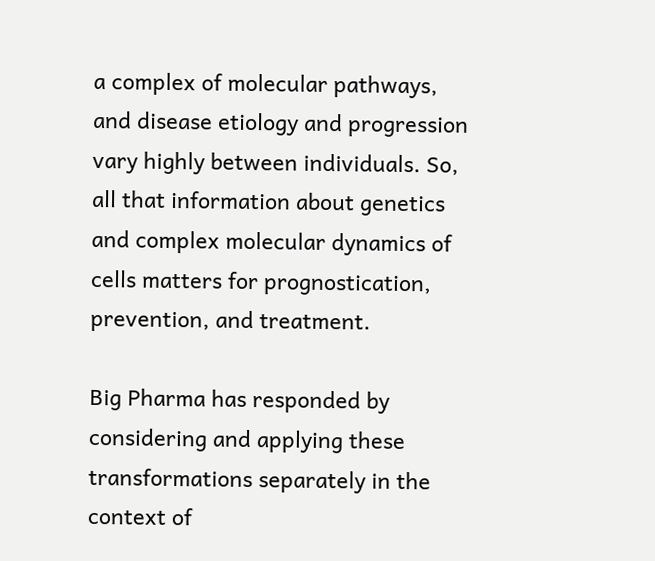a complex of molecular pathways, and disease etiology and progression vary highly between individuals. So, all that information about genetics and complex molecular dynamics of cells matters for prognostication, prevention, and treatment.

Big Pharma has responded by considering and applying these transformations separately in the context of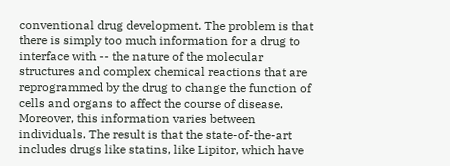conventional drug development. The problem is that there is simply too much information for a drug to interface with -- the nature of the molecular structures and complex chemical reactions that are reprogrammed by the drug to change the function of cells and organs to affect the course of disease. Moreover, this information varies between individuals. The result is that the state-of-the-art includes drugs like statins, like Lipitor, which have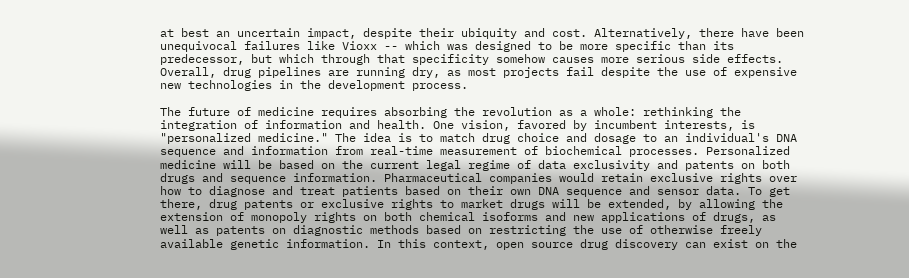at best an uncertain impact, despite their ubiquity and cost. Alternatively, there have been unequivocal failures like Vioxx -- which was designed to be more specific than its predecessor, but which through that specificity somehow causes more serious side effects. Overall, drug pipelines are running dry, as most projects fail despite the use of expensive new technologies in the development process.

The future of medicine requires absorbing the revolution as a whole: rethinking the integration of information and health. One vision, favored by incumbent interests, is "personalized medicine." The idea is to match drug choice and dosage to an individual's DNA sequence and information from real-time measurement of biochemical processes. Personalized medicine will be based on the current legal regime of data exclusivity and patents on both drugs and sequence information. Pharmaceutical companies would retain exclusive rights over how to diagnose and treat patients based on their own DNA sequence and sensor data. To get there, drug patents or exclusive rights to market drugs will be extended, by allowing the extension of monopoly rights on both chemical isoforms and new applications of drugs, as well as patents on diagnostic methods based on restricting the use of otherwise freely available genetic information. In this context, open source drug discovery can exist on the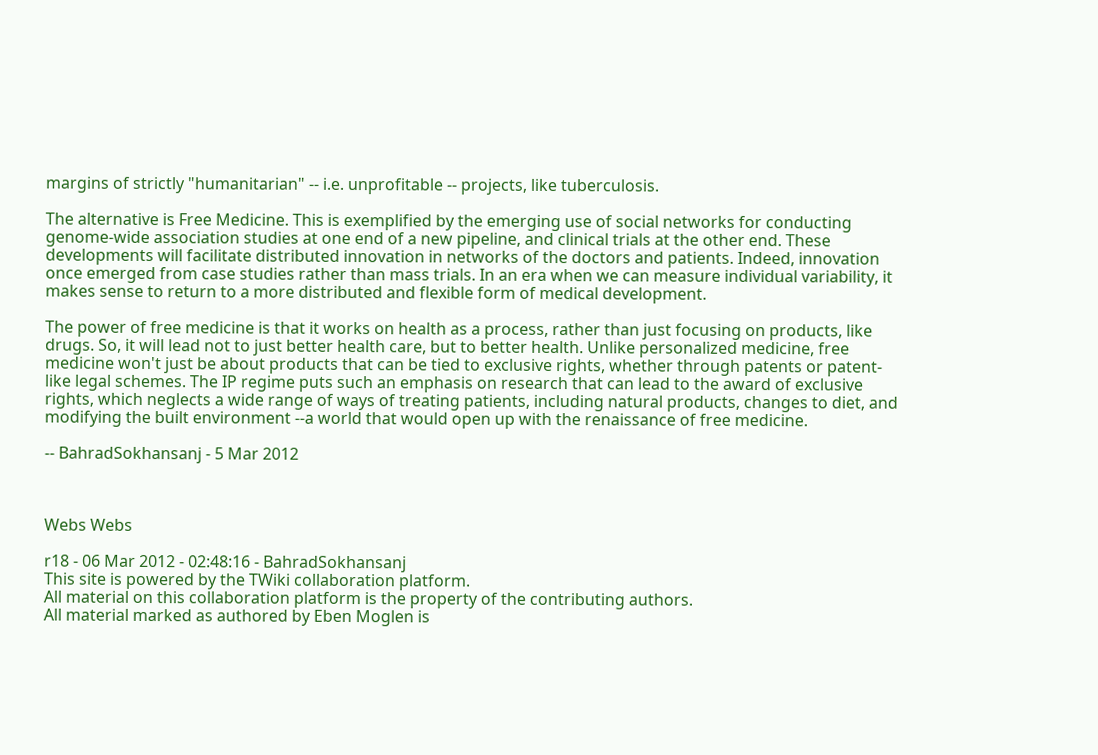margins of strictly "humanitarian" -- i.e. unprofitable -- projects, like tuberculosis.

The alternative is Free Medicine. This is exemplified by the emerging use of social networks for conducting genome-wide association studies at one end of a new pipeline, and clinical trials at the other end. These developments will facilitate distributed innovation in networks of the doctors and patients. Indeed, innovation once emerged from case studies rather than mass trials. In an era when we can measure individual variability, it makes sense to return to a more distributed and flexible form of medical development.

The power of free medicine is that it works on health as a process, rather than just focusing on products, like drugs. So, it will lead not to just better health care, but to better health. Unlike personalized medicine, free medicine won't just be about products that can be tied to exclusive rights, whether through patents or patent-like legal schemes. The IP regime puts such an emphasis on research that can lead to the award of exclusive rights, which neglects a wide range of ways of treating patients, including natural products, changes to diet, and modifying the built environment --a world that would open up with the renaissance of free medicine.

-- BahradSokhansanj - 5 Mar 2012



Webs Webs

r18 - 06 Mar 2012 - 02:48:16 - BahradSokhansanj
This site is powered by the TWiki collaboration platform.
All material on this collaboration platform is the property of the contributing authors.
All material marked as authored by Eben Moglen is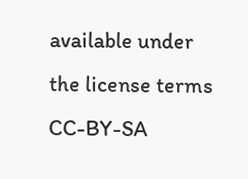available under the license terms CC-BY-SA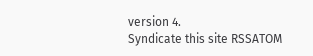version 4.
Syndicate this site RSSATOM